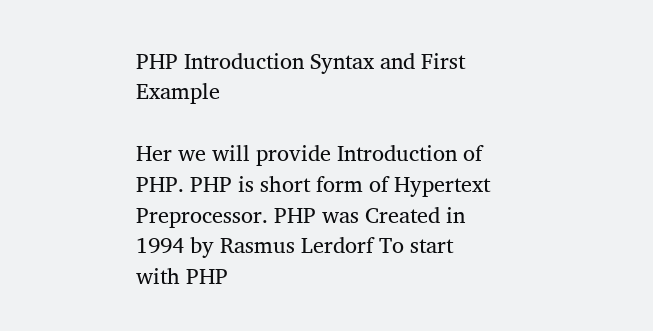PHP Introduction Syntax and First Example

Her we will provide Introduction of PHP. PHP is short form of Hypertext Preprocessor. PHP was Created in 1994 by Rasmus Lerdorf To start with PHP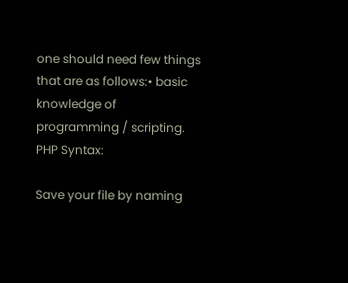one should need few things that are as follows:• basic knowledge of programming / scripting.  PHP Syntax:

Save your file by naming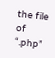the file of “.php”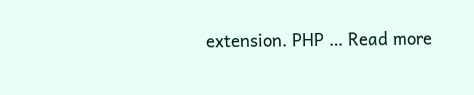extension. PHP … Read more